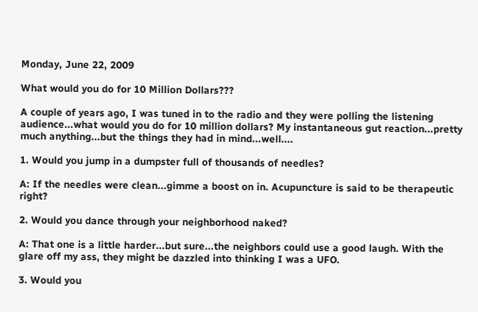Monday, June 22, 2009

What would you do for 10 Million Dollars???

A couple of years ago, I was tuned in to the radio and they were polling the listening audience...what would you do for 10 million dollars? My instantaneous gut reaction...pretty much anything...but the things they had in mind...well....

1. Would you jump in a dumpster full of thousands of needles?

A: If the needles were clean...gimme a boost on in. Acupuncture is said to be therapeutic right?

2. Would you dance through your neighborhood naked?

A: That one is a little harder...but sure...the neighbors could use a good laugh. With the glare off my ass, they might be dazzled into thinking I was a UFO.

3. Would you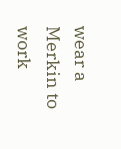wear a Merkin to work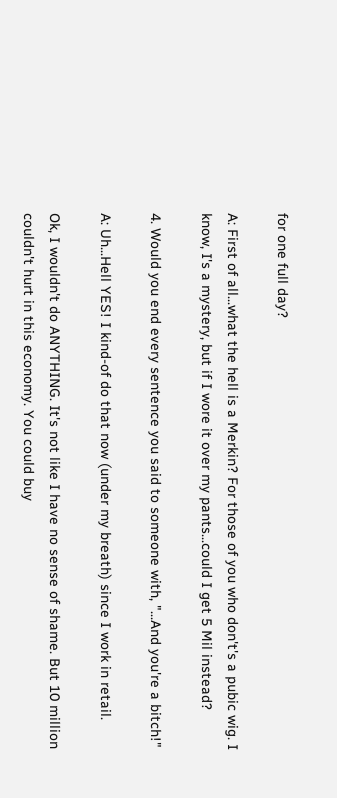for one full day?

A: First of all...what the hell is a Merkin? For those of you who don't's a pubic wig. I know, I's a mystery, but if I wore it over my pants...could I get 5 Mil instead?

4. Would you end every sentence you said to someone with, "...And you're a bitch!"

A: Uh...Hell YES! I kind-of do that now (under my breath) since I work in retail.

Ok, I wouldn't do ANYTHING. It's not like I have no sense of shame. But 10 million couldn't hurt in this economy. You could buy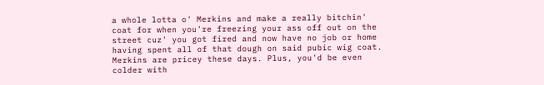a whole lotta o' Merkins and make a really bitchin' coat for when you're freezing your ass off out on the street cuz' you got fired and now have no job or home having spent all of that dough on said pubic wig coat. Merkins are pricey these days. Plus, you'd be even colder with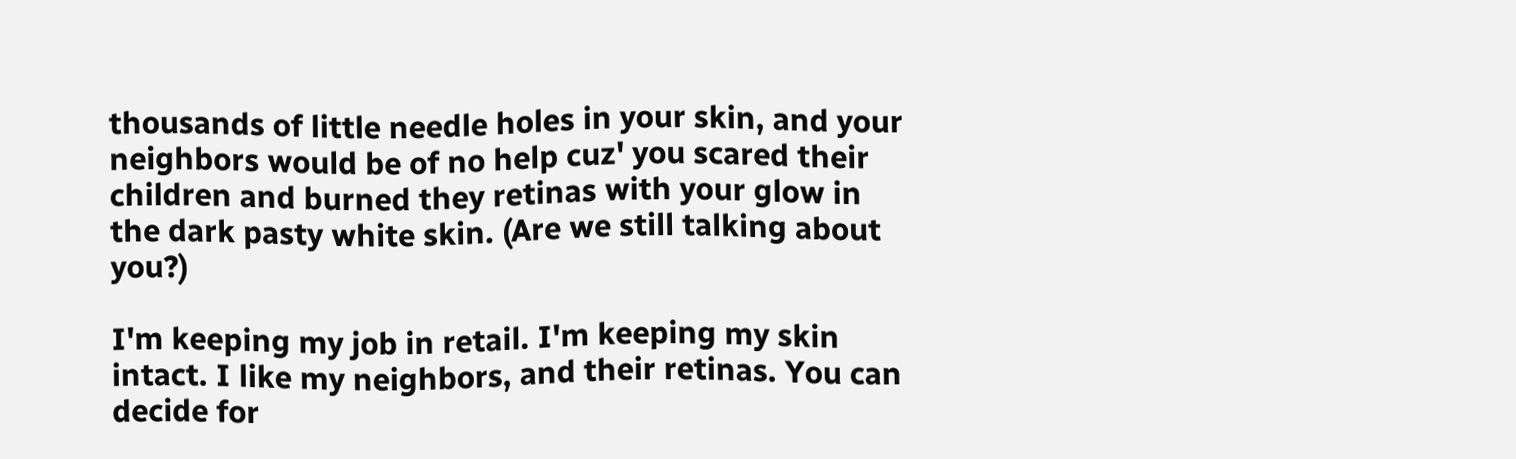thousands of little needle holes in your skin, and your neighbors would be of no help cuz' you scared their children and burned they retinas with your glow in the dark pasty white skin. (Are we still talking about you?)

I'm keeping my job in retail. I'm keeping my skin intact. I like my neighbors, and their retinas. You can decide for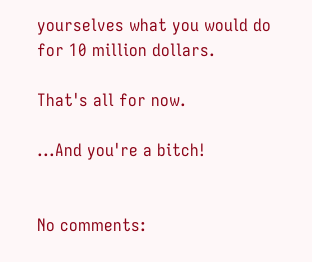yourselves what you would do for 10 million dollars.

That's all for now.

...And you're a bitch!


No comments: